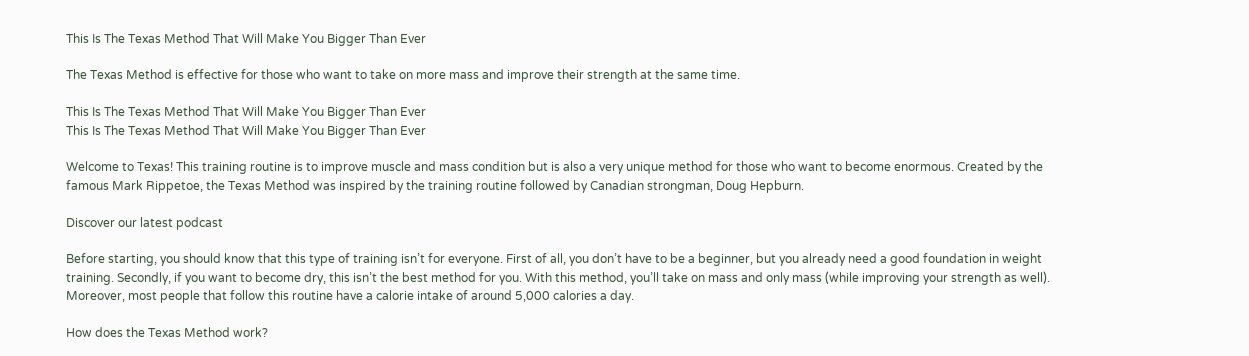This Is The Texas Method That Will Make You Bigger Than Ever

The Texas Method is effective for those who want to take on more mass and improve their strength at the same time.

This Is The Texas Method That Will Make You Bigger Than Ever
This Is The Texas Method That Will Make You Bigger Than Ever

Welcome to Texas! This training routine is to improve muscle and mass condition but is also a very unique method for those who want to become enormous. Created by the famous Mark Rippetoe, the Texas Method was inspired by the training routine followed by Canadian strongman, Doug Hepburn.

Discover our latest podcast

Before starting, you should know that this type of training isn’t for everyone. First of all, you don’t have to be a beginner, but you already need a good foundation in weight training. Secondly, if you want to become dry, this isn’t the best method for you. With this method, you’ll take on mass and only mass (while improving your strength as well). Moreover, most people that follow this routine have a calorie intake of around 5,000 calories a day.

How does the Texas Method work?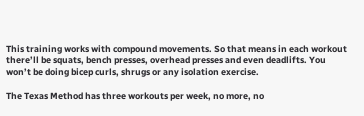This training works with compound movements. So that means in each workout there’ll be squats, bench presses, overhead presses and even deadlifts. You won’t be doing bicep curls, shrugs or any isolation exercise.

The Texas Method has three workouts per week, no more, no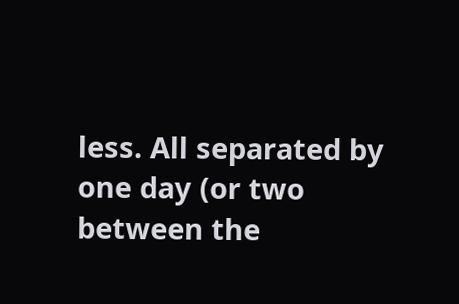less. All separated by one day (or two between the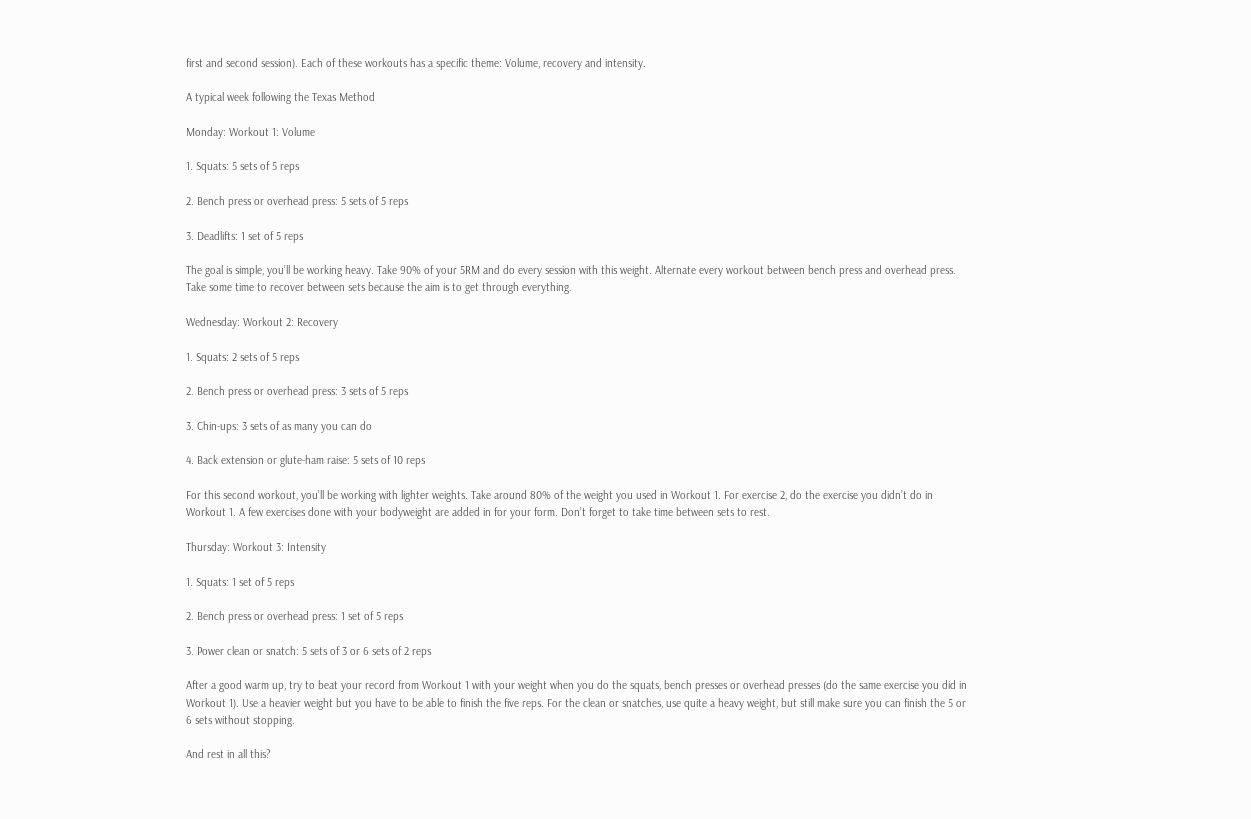first and second session). Each of these workouts has a specific theme: Volume, recovery and intensity.

A typical week following the Texas Method

Monday: Workout 1: Volume

1. Squats: 5 sets of 5 reps

2. Bench press or overhead press: 5 sets of 5 reps

3. Deadlifts: 1 set of 5 reps

The goal is simple, you’ll be working heavy. Take 90% of your 5RM and do every session with this weight. Alternate every workout between bench press and overhead press. Take some time to recover between sets because the aim is to get through everything.

Wednesday: Workout 2: Recovery

1. Squats: 2 sets of 5 reps

2. Bench press or overhead press: 3 sets of 5 reps

3. Chin-ups: 3 sets of as many you can do

4. Back extension or glute-ham raise: 5 sets of 10 reps

For this second workout, you’ll be working with lighter weights. Take around 80% of the weight you used in Workout 1. For exercise 2, do the exercise you didn’t do in Workout 1. A few exercises done with your bodyweight are added in for your form. Don’t forget to take time between sets to rest.

Thursday: Workout 3: Intensity

1. Squats: 1 set of 5 reps

2. Bench press or overhead press: 1 set of 5 reps

3. Power clean or snatch: 5 sets of 3 or 6 sets of 2 reps

After a good warm up, try to beat your record from Workout 1 with your weight when you do the squats, bench presses or overhead presses (do the same exercise you did in Workout 1). Use a heavier weight but you have to be able to finish the five reps. For the clean or snatches, use quite a heavy weight, but still make sure you can finish the 5 or 6 sets without stopping.

And rest in all this?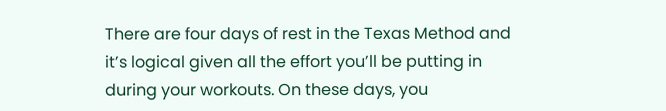There are four days of rest in the Texas Method and it’s logical given all the effort you’ll be putting in during your workouts. On these days, you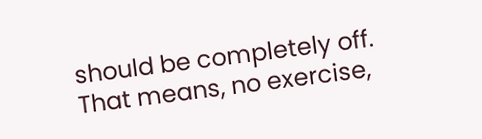should be completely off. That means, no exercise,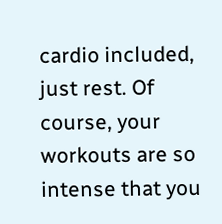cardio included, just rest. Of course, your workouts are so intense that you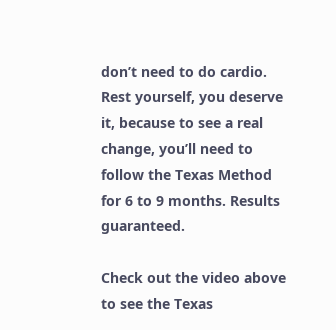don’t need to do cardio. Rest yourself, you deserve it, because to see a real change, you’ll need to follow the Texas Method for 6 to 9 months. Results guaranteed.

Check out the video above to see the Texas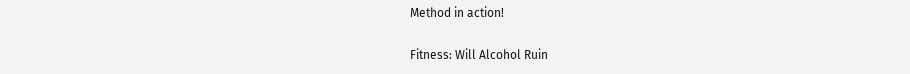Method in action!

Fitness: Will Alcohol Ruin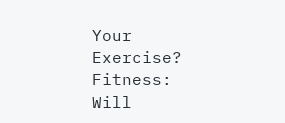Your Exercise? Fitness: Will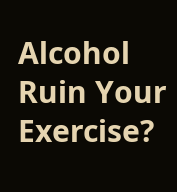Alcohol Ruin Your Exercise?